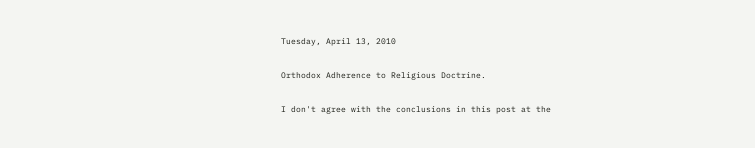Tuesday, April 13, 2010

Orthodox Adherence to Religious Doctrine.

I don't agree with the conclusions in this post at the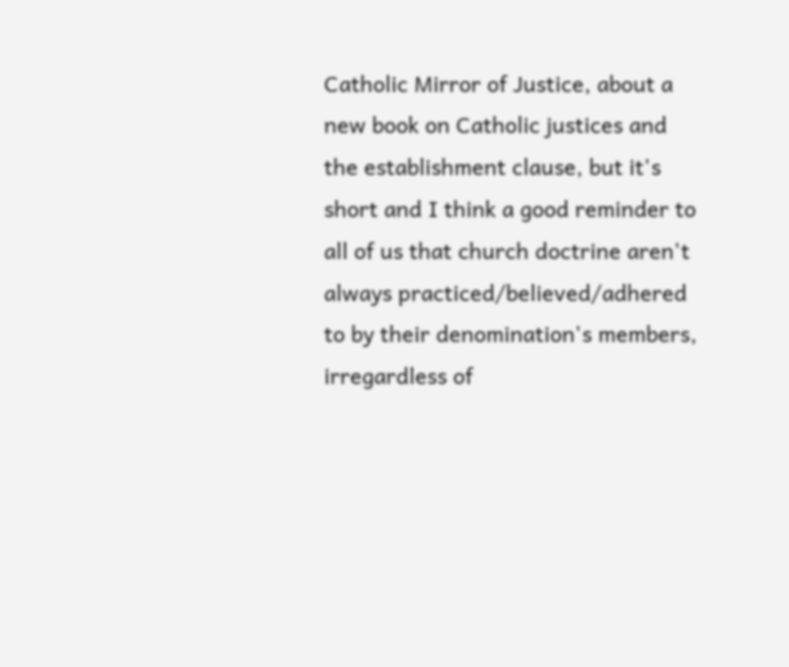Catholic Mirror of Justice, about a new book on Catholic justices and the establishment clause, but it's short and I think a good reminder to all of us that church doctrine aren't always practiced/believed/adhered to by their denomination's members, irregardless of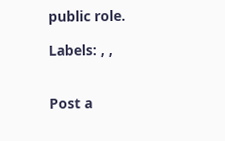public role.

Labels: , ,


Post a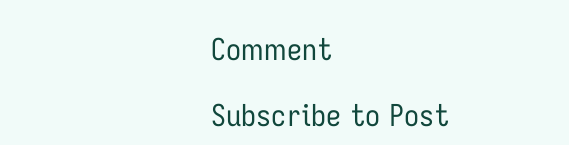Comment

Subscribe to Post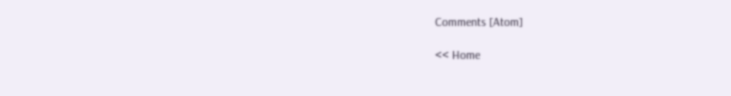Comments [Atom]

<< Home